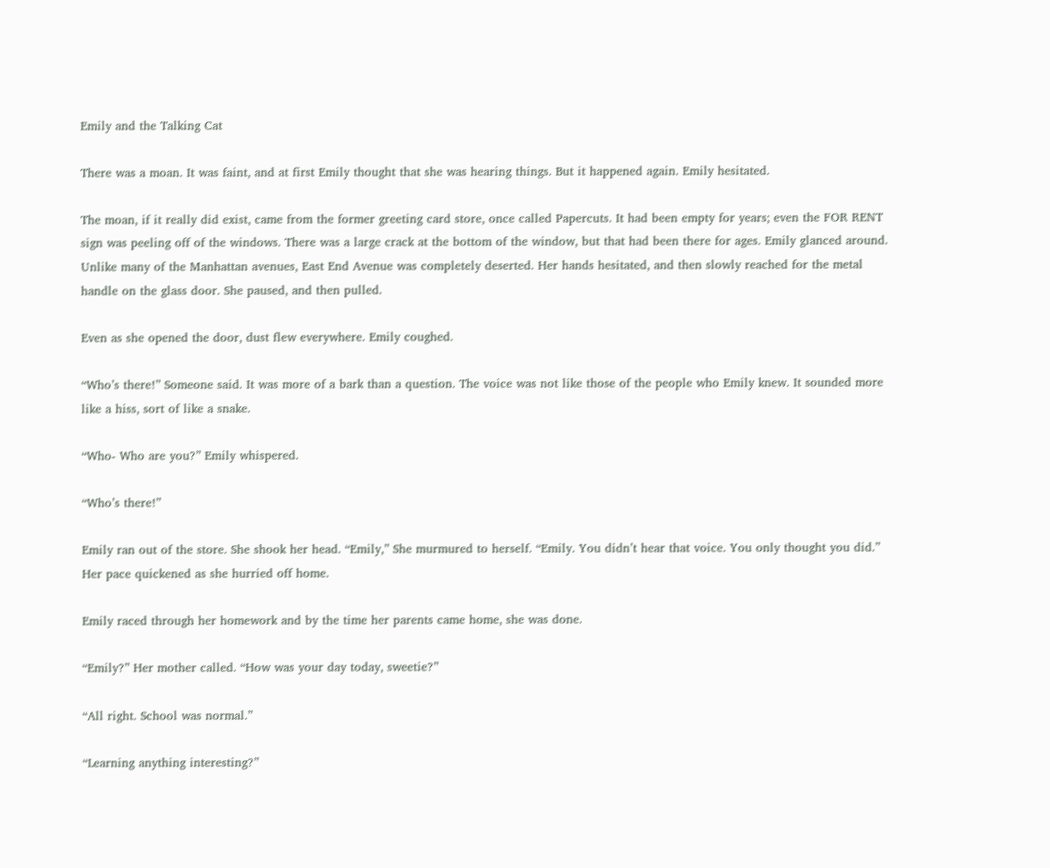Emily and the Talking Cat

There was a moan. It was faint, and at first Emily thought that she was hearing things. But it happened again. Emily hesitated.

The moan, if it really did exist, came from the former greeting card store, once called Papercuts. It had been empty for years; even the FOR RENT sign was peeling off of the windows. There was a large crack at the bottom of the window, but that had been there for ages. Emily glanced around. Unlike many of the Manhattan avenues, East End Avenue was completely deserted. Her hands hesitated, and then slowly reached for the metal handle on the glass door. She paused, and then pulled.

Even as she opened the door, dust flew everywhere. Emily coughed.

“Who’s there!” Someone said. It was more of a bark than a question. The voice was not like those of the people who Emily knew. It sounded more like a hiss, sort of like a snake.

“Who- Who are you?” Emily whispered.

“Who’s there!”

Emily ran out of the store. She shook her head. “Emily,” She murmured to herself. “Emily. You didn’t hear that voice. You only thought you did.” Her pace quickened as she hurried off home.

Emily raced through her homework and by the time her parents came home, she was done.

“Emily?” Her mother called. “How was your day today, sweetie?”

“All right. School was normal.”

“Learning anything interesting?”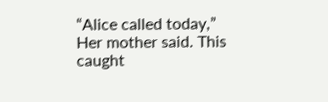“Alice called today,” Her mother said. This caught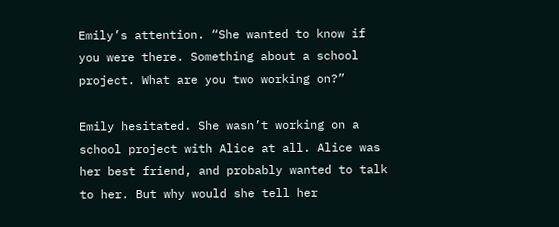Emily’s attention. “She wanted to know if you were there. Something about a school project. What are you two working on?”

Emily hesitated. She wasn’t working on a school project with Alice at all. Alice was her best friend, and probably wanted to talk to her. But why would she tell her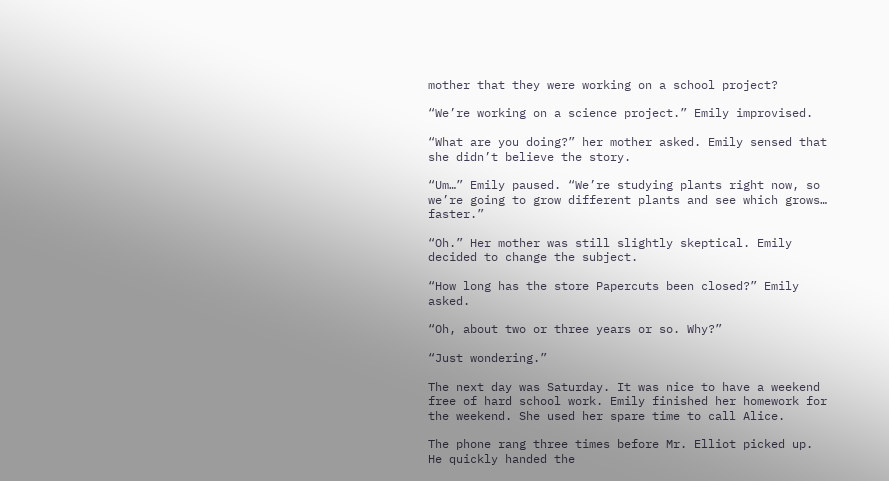mother that they were working on a school project?

“We’re working on a science project.” Emily improvised.

“What are you doing?” her mother asked. Emily sensed that she didn’t believe the story.

“Um…” Emily paused. “We’re studying plants right now, so we’re going to grow different plants and see which grows… faster.”

“Oh.” Her mother was still slightly skeptical. Emily decided to change the subject.

“How long has the store Papercuts been closed?” Emily asked.

“Oh, about two or three years or so. Why?”

“Just wondering.”

The next day was Saturday. It was nice to have a weekend free of hard school work. Emily finished her homework for the weekend. She used her spare time to call Alice.

The phone rang three times before Mr. Elliot picked up. He quickly handed the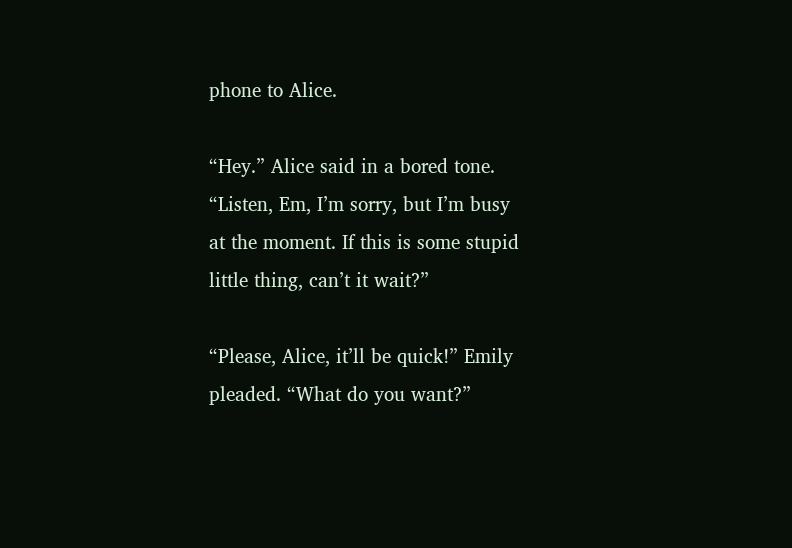phone to Alice.

“Hey.” Alice said in a bored tone. “Listen, Em, I’m sorry, but I’m busy at the moment. If this is some stupid little thing, can’t it wait?”

“Please, Alice, it’ll be quick!” Emily pleaded. “What do you want?”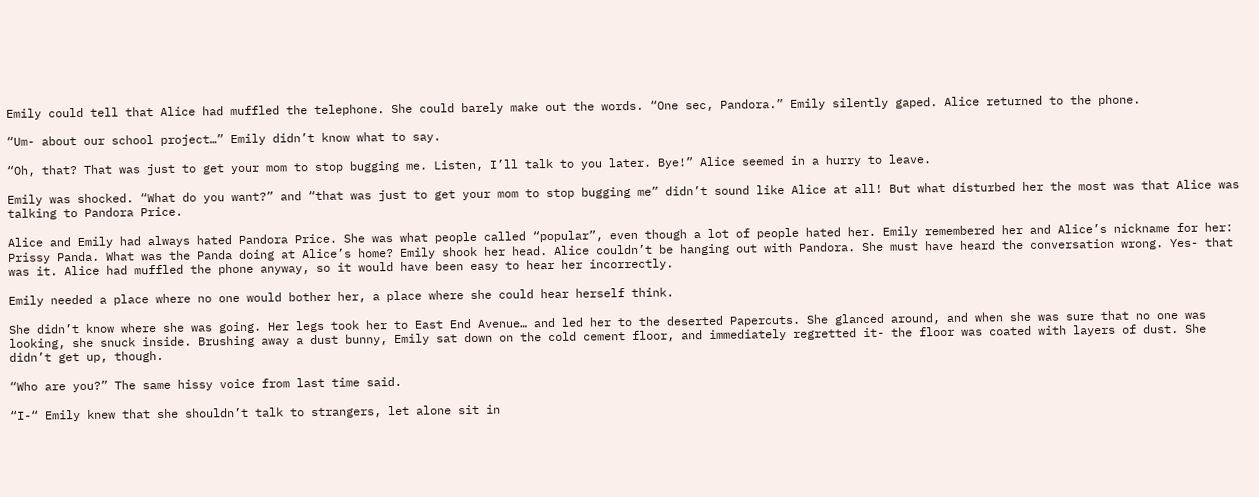Emily could tell that Alice had muffled the telephone. She could barely make out the words. “One sec, Pandora.” Emily silently gaped. Alice returned to the phone.

“Um- about our school project…” Emily didn’t know what to say.

“Oh, that? That was just to get your mom to stop bugging me. Listen, I’ll talk to you later. Bye!” Alice seemed in a hurry to leave.

Emily was shocked. “What do you want?” and “that was just to get your mom to stop bugging me” didn’t sound like Alice at all! But what disturbed her the most was that Alice was talking to Pandora Price.

Alice and Emily had always hated Pandora Price. She was what people called “popular”, even though a lot of people hated her. Emily remembered her and Alice’s nickname for her: Prissy Panda. What was the Panda doing at Alice’s home? Emily shook her head. Alice couldn’t be hanging out with Pandora. She must have heard the conversation wrong. Yes- that was it. Alice had muffled the phone anyway, so it would have been easy to hear her incorrectly.

Emily needed a place where no one would bother her, a place where she could hear herself think.

She didn’t know where she was going. Her legs took her to East End Avenue… and led her to the deserted Papercuts. She glanced around, and when she was sure that no one was looking, she snuck inside. Brushing away a dust bunny, Emily sat down on the cold cement floor, and immediately regretted it- the floor was coated with layers of dust. She didn’t get up, though.

“Who are you?” The same hissy voice from last time said.

“I-“ Emily knew that she shouldn’t talk to strangers, let alone sit in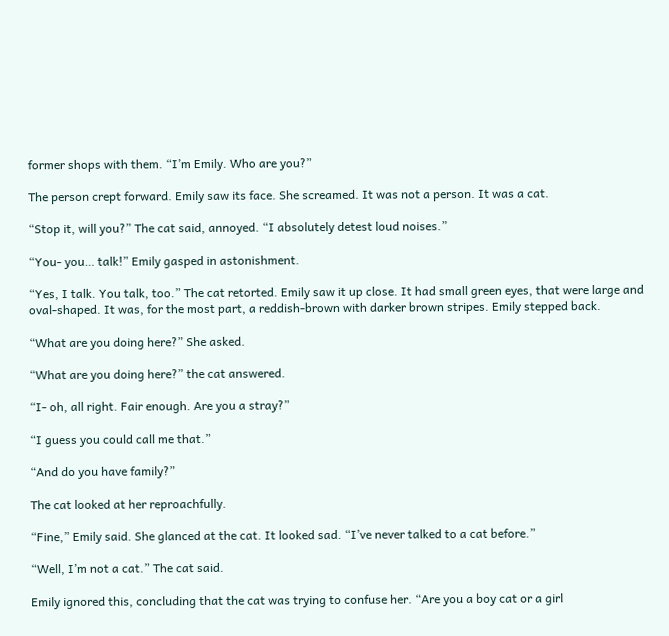former shops with them. “I’m Emily. Who are you?”

The person crept forward. Emily saw its face. She screamed. It was not a person. It was a cat.

“Stop it, will you?” The cat said, annoyed. “I absolutely detest loud noises.”

“You- you… talk!” Emily gasped in astonishment.

“Yes, I talk. You talk, too.” The cat retorted. Emily saw it up close. It had small green eyes, that were large and oval-shaped. It was, for the most part, a reddish-brown with darker brown stripes. Emily stepped back.

“What are you doing here?” She asked.

“What are you doing here?” the cat answered.

“I- oh, all right. Fair enough. Are you a stray?”

“I guess you could call me that.”

“And do you have family?”

The cat looked at her reproachfully.

“Fine,” Emily said. She glanced at the cat. It looked sad. “I’ve never talked to a cat before.”

“Well, I’m not a cat.” The cat said.

Emily ignored this, concluding that the cat was trying to confuse her. “Are you a boy cat or a girl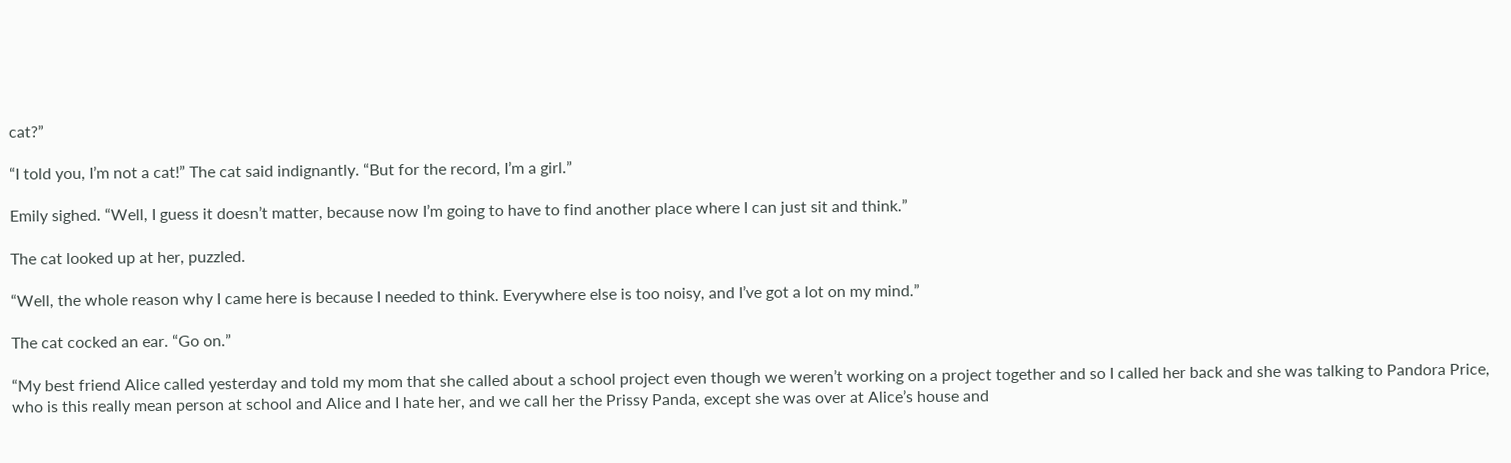cat?”

“I told you, I’m not a cat!” The cat said indignantly. “But for the record, I’m a girl.”

Emily sighed. “Well, I guess it doesn’t matter, because now I’m going to have to find another place where I can just sit and think.”

The cat looked up at her, puzzled.

“Well, the whole reason why I came here is because I needed to think. Everywhere else is too noisy, and I’ve got a lot on my mind.”

The cat cocked an ear. “Go on.”

“My best friend Alice called yesterday and told my mom that she called about a school project even though we weren’t working on a project together and so I called her back and she was talking to Pandora Price, who is this really mean person at school and Alice and I hate her, and we call her the Prissy Panda, except she was over at Alice’s house and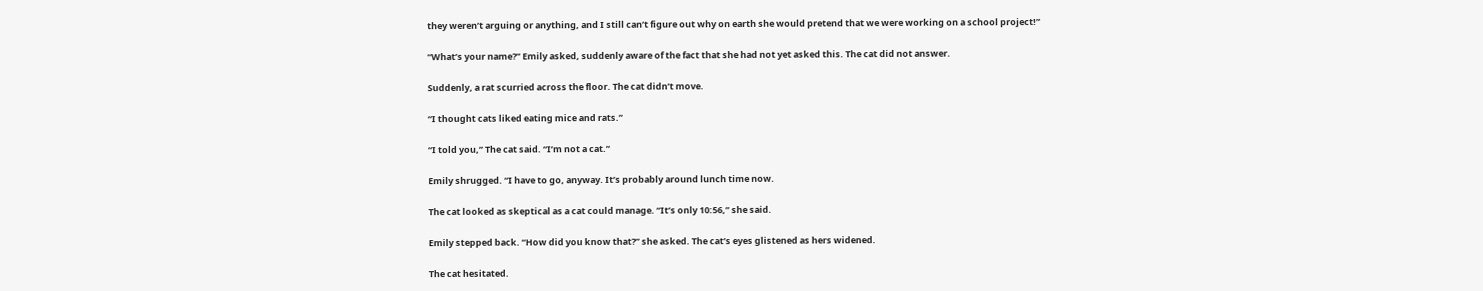they weren’t arguing or anything, and I still can’t figure out why on earth she would pretend that we were working on a school project!”

“What’s your name?” Emily asked, suddenly aware of the fact that she had not yet asked this. The cat did not answer.

Suddenly, a rat scurried across the floor. The cat didn’t move.

“I thought cats liked eating mice and rats.”

“I told you,” The cat said. “I’m not a cat.”

Emily shrugged. “I have to go, anyway. It’s probably around lunch time now.

The cat looked as skeptical as a cat could manage. “It’s only 10:56,” she said.

Emily stepped back. “How did you know that?” she asked. The cat’s eyes glistened as hers widened.

The cat hesitated.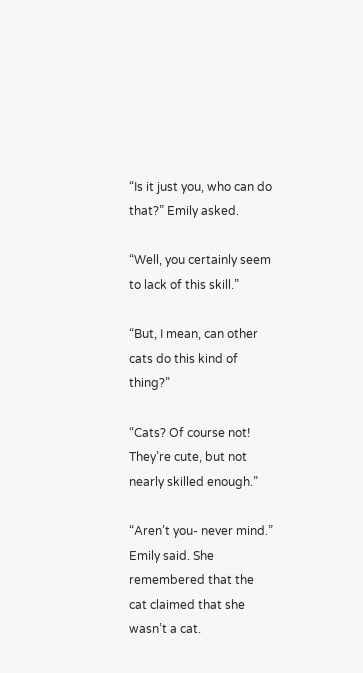“Is it just you, who can do that?” Emily asked.

“Well, you certainly seem to lack of this skill.”

“But, I mean, can other cats do this kind of thing?”

“Cats? Of course not! They’re cute, but not nearly skilled enough.”

“Aren’t you- never mind.” Emily said. She remembered that the cat claimed that she wasn’t a cat.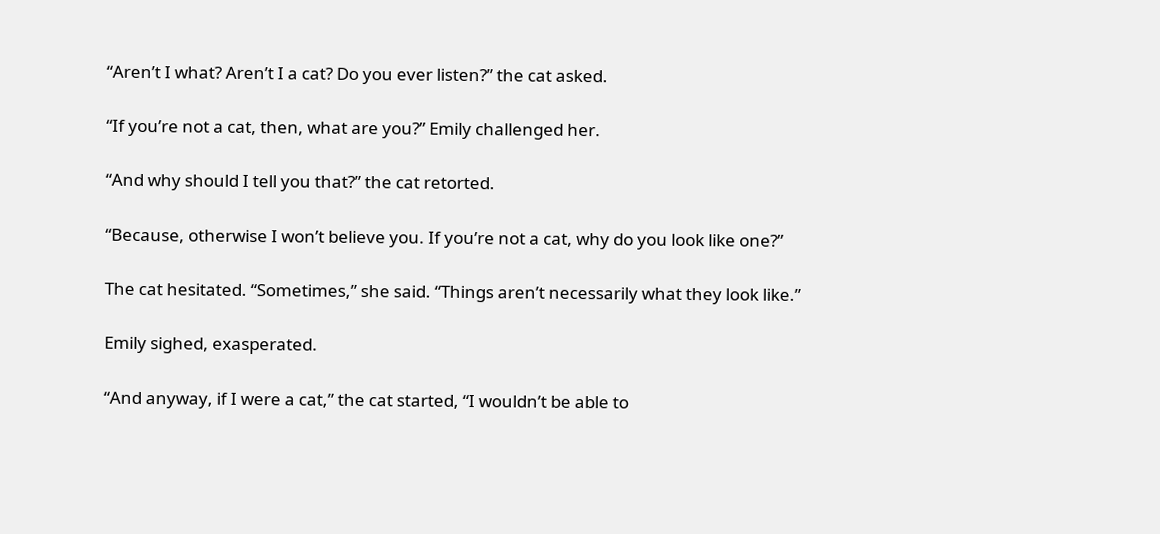“Aren’t I what? Aren’t I a cat? Do you ever listen?” the cat asked.

“If you’re not a cat, then, what are you?” Emily challenged her.

“And why should I tell you that?” the cat retorted.

“Because, otherwise I won’t believe you. If you’re not a cat, why do you look like one?”

The cat hesitated. “Sometimes,” she said. “Things aren’t necessarily what they look like.”

Emily sighed, exasperated.

“And anyway, if I were a cat,” the cat started, “I wouldn’t be able to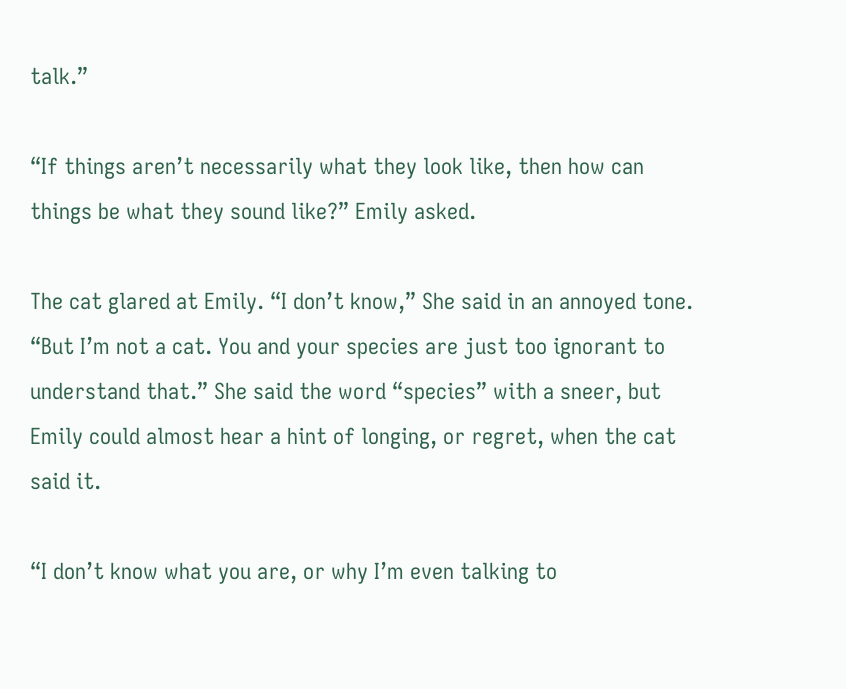talk.”

“If things aren’t necessarily what they look like, then how can things be what they sound like?” Emily asked.

The cat glared at Emily. “I don’t know,” She said in an annoyed tone. “But I’m not a cat. You and your species are just too ignorant to understand that.” She said the word “species” with a sneer, but Emily could almost hear a hint of longing, or regret, when the cat said it.

“I don’t know what you are, or why I’m even talking to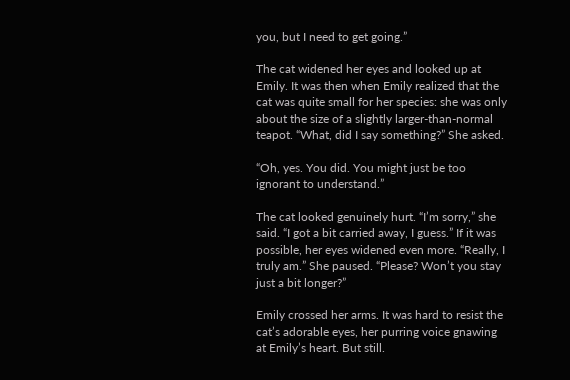you, but I need to get going.”

The cat widened her eyes and looked up at Emily. It was then when Emily realized that the cat was quite small for her species: she was only about the size of a slightly larger-than-normal teapot. “What, did I say something?” She asked.

“Oh, yes. You did. You might just be too ignorant to understand.”

The cat looked genuinely hurt. “I’m sorry,” she said. “I got a bit carried away, I guess.” If it was possible, her eyes widened even more. “Really, I truly am.” She paused. “Please? Won’t you stay just a bit longer?”

Emily crossed her arms. It was hard to resist the cat’s adorable eyes, her purring voice gnawing at Emily’s heart. But still.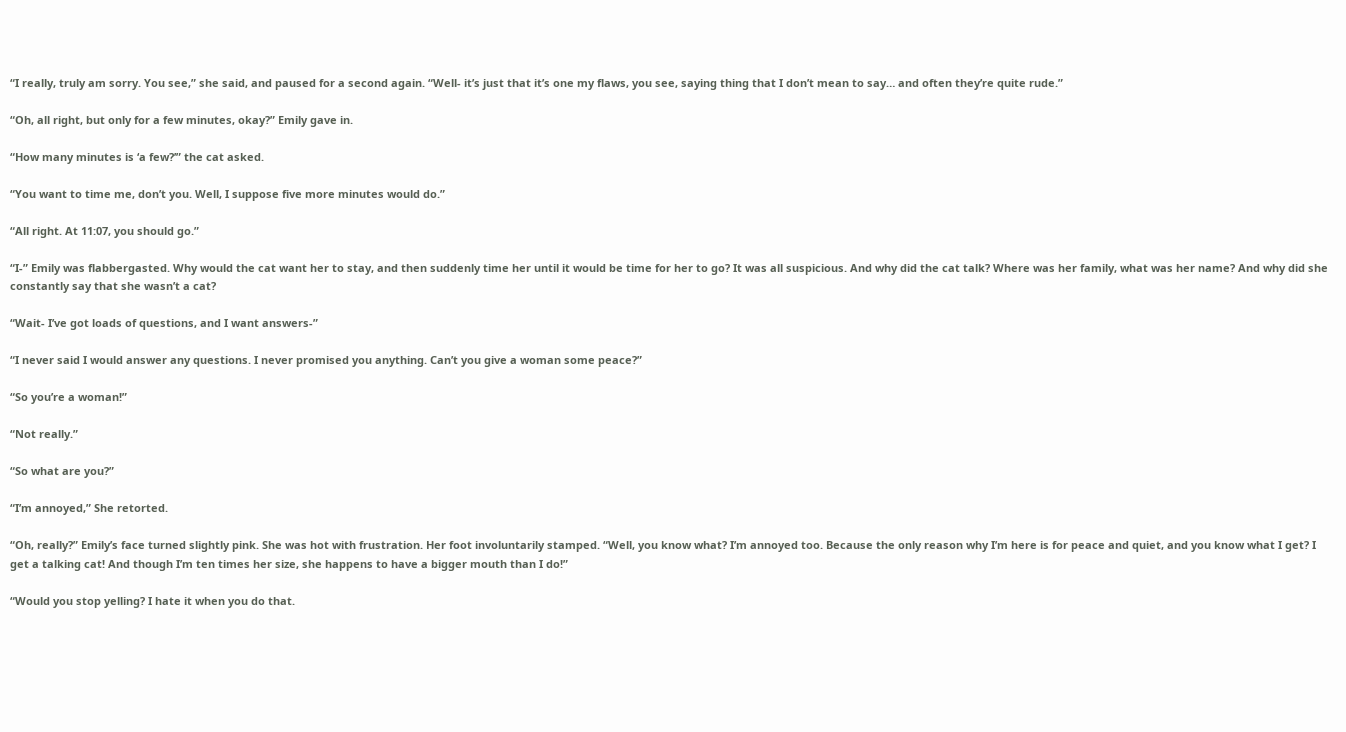“I really, truly am sorry. You see,” she said, and paused for a second again. “Well- it’s just that it’s one my flaws, you see, saying thing that I don’t mean to say… and often they’re quite rude.”

“Oh, all right, but only for a few minutes, okay?” Emily gave in.

“How many minutes is ‘a few?’” the cat asked.

“You want to time me, don’t you. Well, I suppose five more minutes would do.”

“All right. At 11:07, you should go.”

“I-” Emily was flabbergasted. Why would the cat want her to stay, and then suddenly time her until it would be time for her to go? It was all suspicious. And why did the cat talk? Where was her family, what was her name? And why did she constantly say that she wasn’t a cat?

“Wait- I’ve got loads of questions, and I want answers-”

“I never said I would answer any questions. I never promised you anything. Can’t you give a woman some peace?”

“So you’re a woman!”

“Not really.”

“So what are you?”

“I’m annoyed,” She retorted.

“Oh, really?” Emily’s face turned slightly pink. She was hot with frustration. Her foot involuntarily stamped. “Well, you know what? I’m annoyed too. Because the only reason why I’m here is for peace and quiet, and you know what I get? I get a talking cat! And though I’m ten times her size, she happens to have a bigger mouth than I do!”

“Would you stop yelling? I hate it when you do that.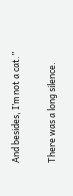And besides, I’m not a cat.”

There was a long silence.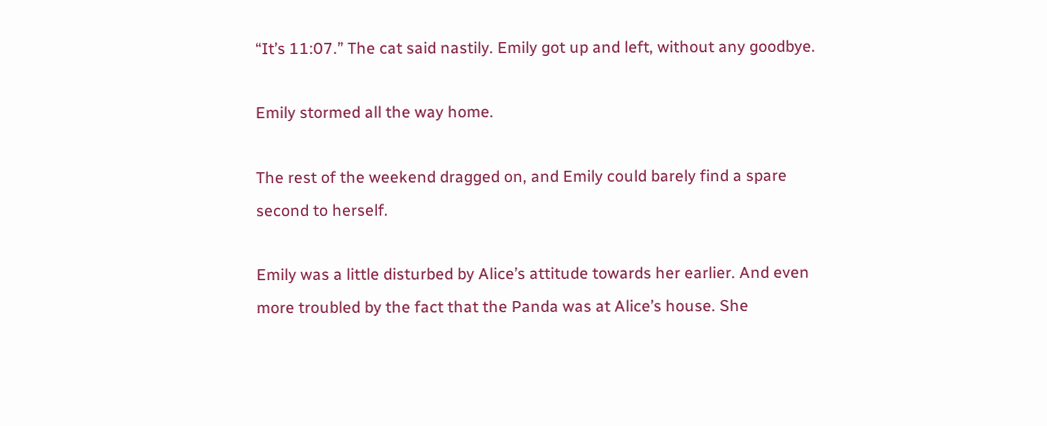“It’s 11:07.” The cat said nastily. Emily got up and left, without any goodbye.

Emily stormed all the way home.

The rest of the weekend dragged on, and Emily could barely find a spare second to herself.

Emily was a little disturbed by Alice’s attitude towards her earlier. And even more troubled by the fact that the Panda was at Alice’s house. She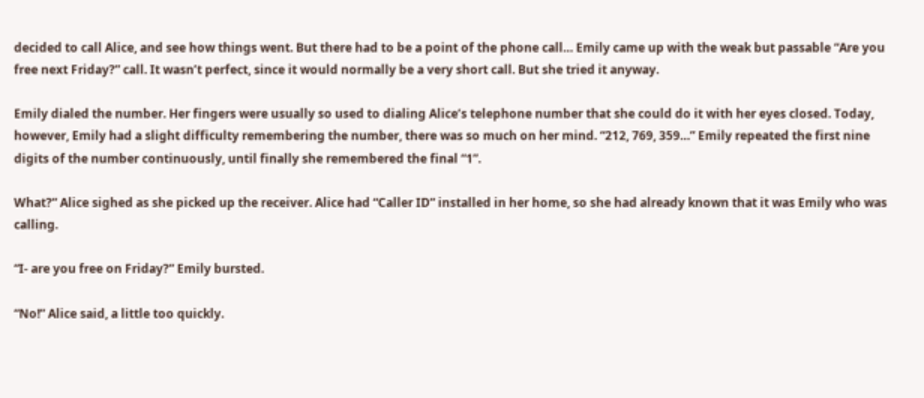decided to call Alice, and see how things went. But there had to be a point of the phone call… Emily came up with the weak but passable “Are you free next Friday?” call. It wasn’t perfect, since it would normally be a very short call. But she tried it anyway.

Emily dialed the number. Her fingers were usually so used to dialing Alice’s telephone number that she could do it with her eyes closed. Today, however, Emily had a slight difficulty remembering the number, there was so much on her mind. “212, 769, 359…” Emily repeated the first nine digits of the number continuously, until finally she remembered the final “1”.

What?” Alice sighed as she picked up the receiver. Alice had “Caller ID” installed in her home, so she had already known that it was Emily who was calling.

“I- are you free on Friday?” Emily bursted.

“No!” Alice said, a little too quickly.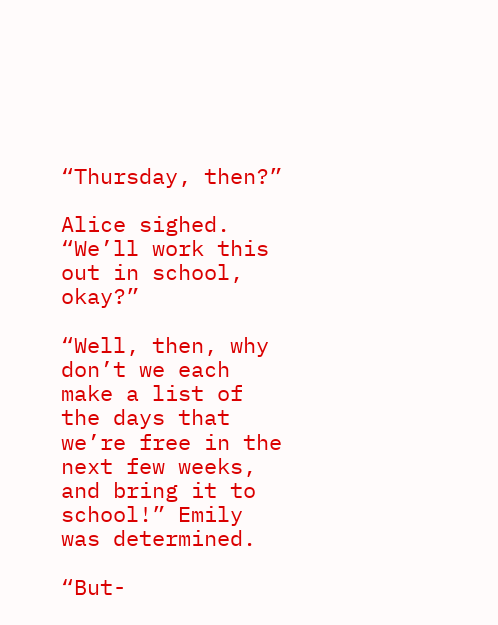“Thursday, then?”

Alice sighed. “We’ll work this out in school, okay?”

“Well, then, why don’t we each make a list of the days that we’re free in the next few weeks, and bring it to school!” Emily was determined.

“But-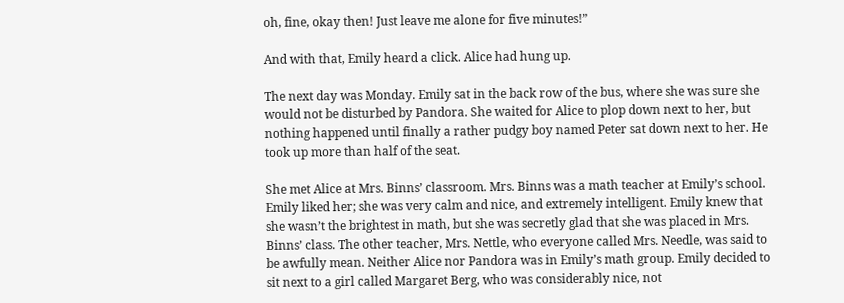oh, fine, okay then! Just leave me alone for five minutes!”

And with that, Emily heard a click. Alice had hung up.

The next day was Monday. Emily sat in the back row of the bus, where she was sure she would not be disturbed by Pandora. She waited for Alice to plop down next to her, but nothing happened until finally a rather pudgy boy named Peter sat down next to her. He took up more than half of the seat.

She met Alice at Mrs. Binns’ classroom. Mrs. Binns was a math teacher at Emily’s school. Emily liked her; she was very calm and nice, and extremely intelligent. Emily knew that she wasn’t the brightest in math, but she was secretly glad that she was placed in Mrs. Binns’ class. The other teacher, Mrs. Nettle, who everyone called Mrs. Needle, was said to be awfully mean. Neither Alice nor Pandora was in Emily’s math group. Emily decided to sit next to a girl called Margaret Berg, who was considerably nice, not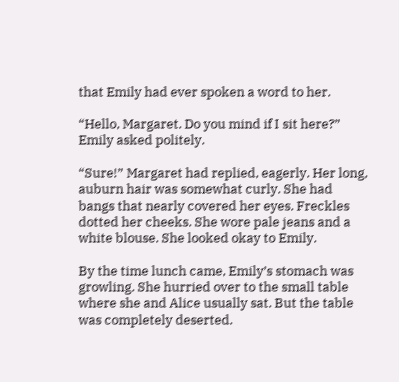that Emily had ever spoken a word to her.

“Hello, Margaret. Do you mind if I sit here?” Emily asked politely.

“Sure!” Margaret had replied, eagerly. Her long, auburn hair was somewhat curly. She had bangs that nearly covered her eyes. Freckles dotted her cheeks. She wore pale jeans and a white blouse. She looked okay to Emily.

By the time lunch came, Emily’s stomach was growling. She hurried over to the small table where she and Alice usually sat. But the table was completely deserted.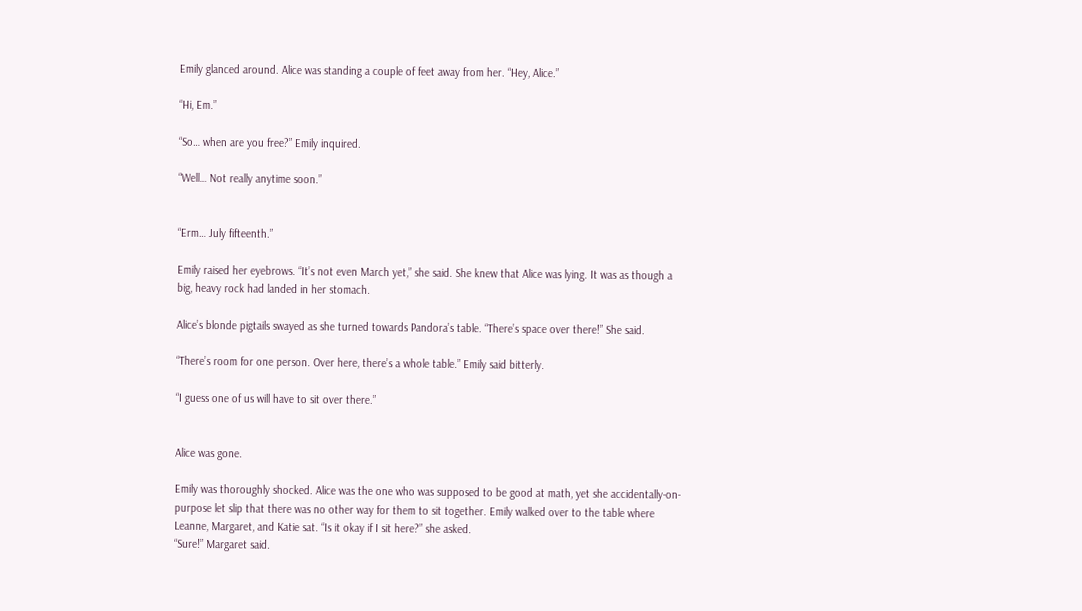Emily glanced around. Alice was standing a couple of feet away from her. “Hey, Alice.”

“Hi, Em.”

“So… when are you free?” Emily inquired.

“Well… Not really anytime soon.”


“Erm… July fifteenth.”

Emily raised her eyebrows. “It’s not even March yet,” she said. She knew that Alice was lying. It was as though a big, heavy rock had landed in her stomach.

Alice’s blonde pigtails swayed as she turned towards Pandora’s table. “There’s space over there!” She said.

“There’s room for one person. Over here, there’s a whole table.” Emily said bitterly.

“I guess one of us will have to sit over there.”


Alice was gone.

Emily was thoroughly shocked. Alice was the one who was supposed to be good at math, yet she accidentally-on-purpose let slip that there was no other way for them to sit together. Emily walked over to the table where Leanne, Margaret, and Katie sat. “Is it okay if I sit here?” she asked.
“Sure!” Margaret said.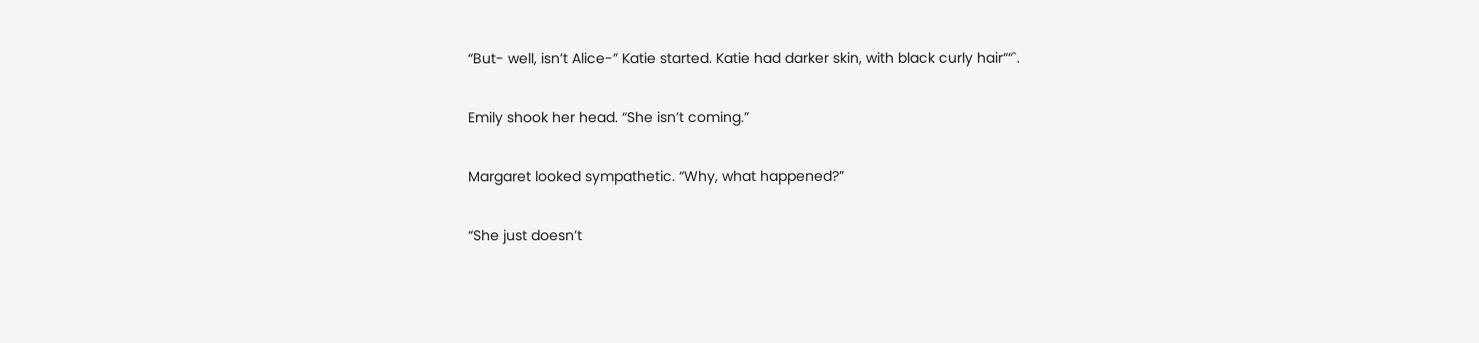“But- well, isn’t Alice-” Katie started. Katie had darker skin, with black curly hair““`.

Emily shook her head. “She isn’t coming.”

Margaret looked sympathetic. “Why, what happened?”

“She just doesn’t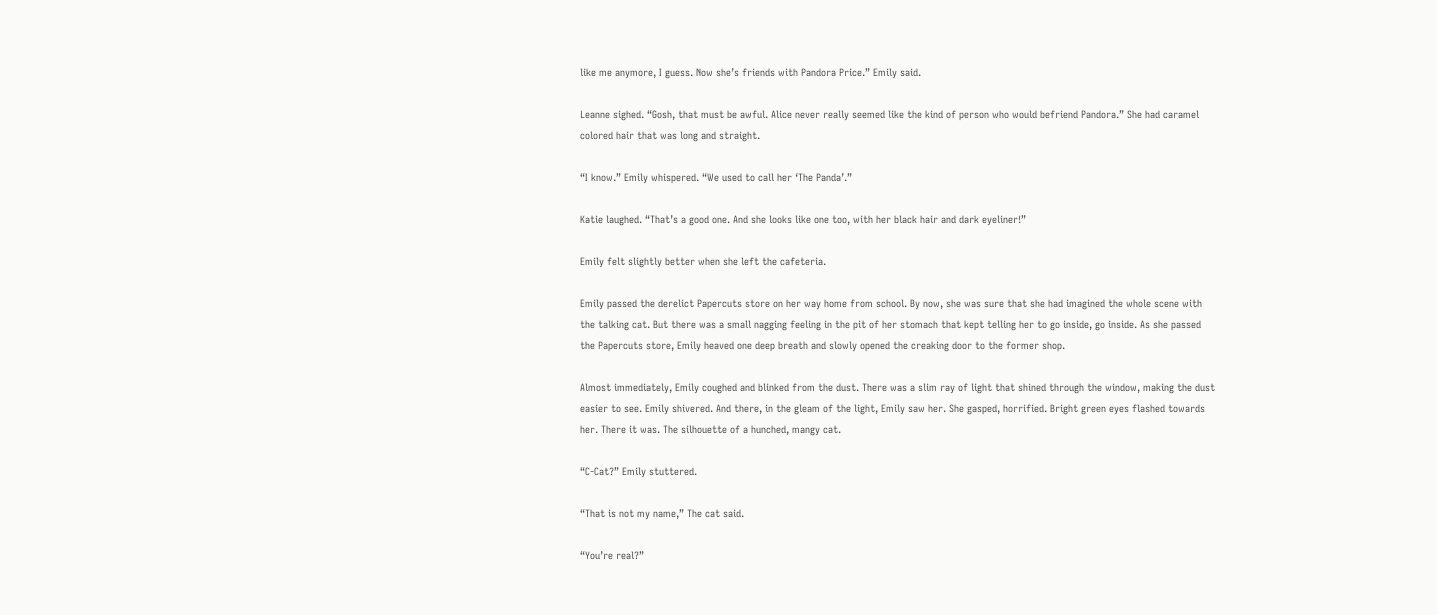like me anymore, I guess. Now she’s friends with Pandora Price.” Emily said.

Leanne sighed. “Gosh, that must be awful. Alice never really seemed like the kind of person who would befriend Pandora.” She had caramel colored hair that was long and straight.

“I know.” Emily whispered. “We used to call her ‘The Panda’.”

Katie laughed. “That’s a good one. And she looks like one too, with her black hair and dark eyeliner!”

Emily felt slightly better when she left the cafeteria.

Emily passed the derelict Papercuts store on her way home from school. By now, she was sure that she had imagined the whole scene with the talking cat. But there was a small nagging feeling in the pit of her stomach that kept telling her to go inside, go inside. As she passed the Papercuts store, Emily heaved one deep breath and slowly opened the creaking door to the former shop.

Almost immediately, Emily coughed and blinked from the dust. There was a slim ray of light that shined through the window, making the dust easier to see. Emily shivered. And there, in the gleam of the light, Emily saw her. She gasped, horrified. Bright green eyes flashed towards her. There it was. The silhouette of a hunched, mangy cat.

“C-Cat?” Emily stuttered.

“That is not my name,” The cat said.

“You’re real?”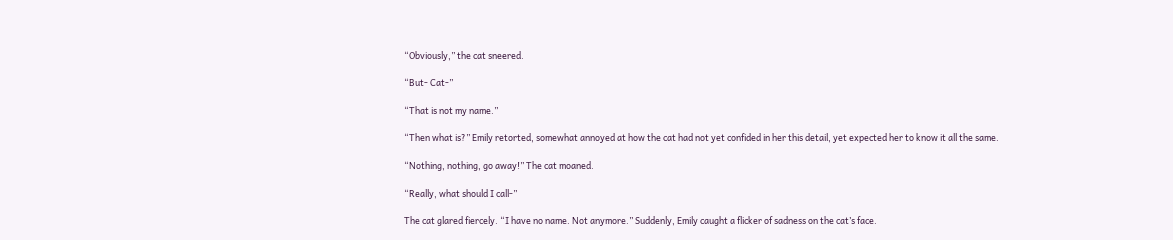“Obviously,” the cat sneered.

“But- Cat-”

“That is not my name.”

“Then what is?” Emily retorted, somewhat annoyed at how the cat had not yet confided in her this detail, yet expected her to know it all the same.

“Nothing, nothing, go away!” The cat moaned.

“Really, what should I call-”

The cat glared fiercely. “I have no name. Not anymore.” Suddenly, Emily caught a flicker of sadness on the cat’s face.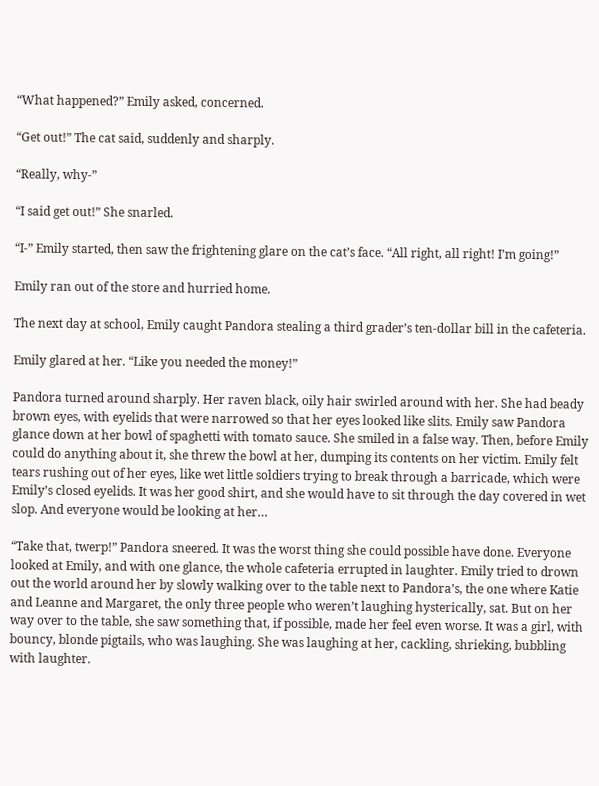“What happened?” Emily asked, concerned.

“Get out!” The cat said, suddenly and sharply.

“Really, why-”

“I said get out!” She snarled.

“I-” Emily started, then saw the frightening glare on the cat’s face. “All right, all right! I’m going!”

Emily ran out of the store and hurried home.

The next day at school, Emily caught Pandora stealing a third grader’s ten-dollar bill in the cafeteria.

Emily glared at her. “Like you needed the money!”

Pandora turned around sharply. Her raven black, oily hair swirled around with her. She had beady brown eyes, with eyelids that were narrowed so that her eyes looked like slits. Emily saw Pandora glance down at her bowl of spaghetti with tomato sauce. She smiled in a false way. Then, before Emily could do anything about it, she threw the bowl at her, dumping its contents on her victim. Emily felt tears rushing out of her eyes, like wet little soldiers trying to break through a barricade, which were Emily’s closed eyelids. It was her good shirt, and she would have to sit through the day covered in wet slop. And everyone would be looking at her…

“Take that, twerp!” Pandora sneered. It was the worst thing she could possible have done. Everyone looked at Emily, and with one glance, the whole cafeteria errupted in laughter. Emily tried to drown out the world around her by slowly walking over to the table next to Pandora’s, the one where Katie and Leanne and Margaret, the only three people who weren’t laughing hysterically, sat. But on her way over to the table, she saw something that, if possible, made her feel even worse. It was a girl, with bouncy, blonde pigtails, who was laughing. She was laughing at her, cackling, shrieking, bubbling with laughter.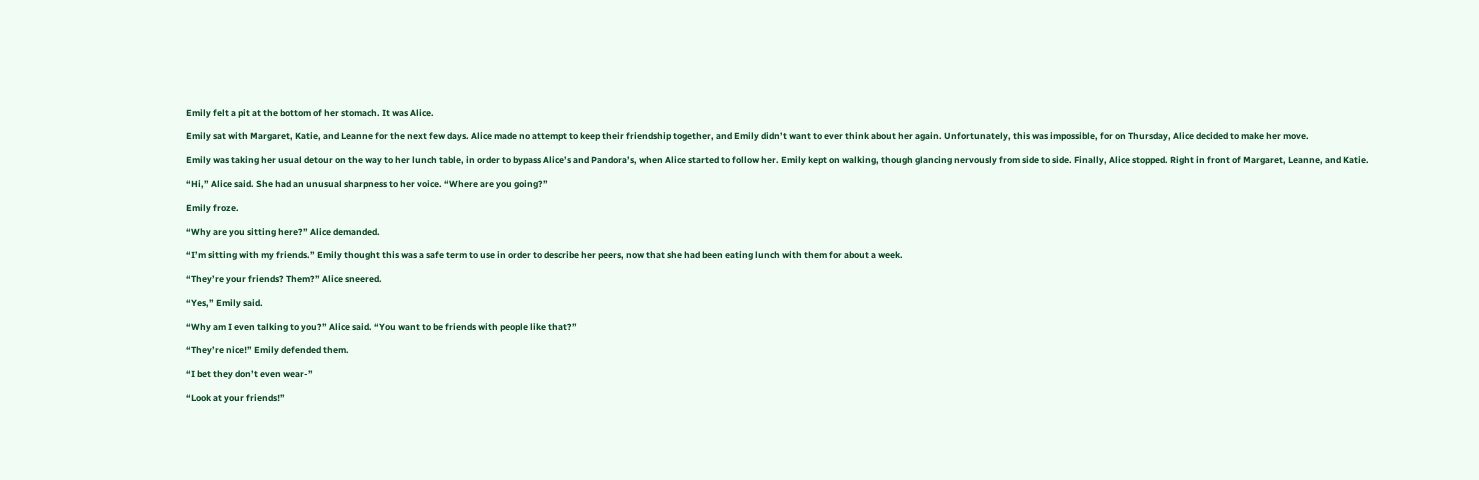Emily felt a pit at the bottom of her stomach. It was Alice.

Emily sat with Margaret, Katie, and Leanne for the next few days. Alice made no attempt to keep their friendship together, and Emily didn’t want to ever think about her again. Unfortunately, this was impossible, for on Thursday, Alice decided to make her move.

Emily was taking her usual detour on the way to her lunch table, in order to bypass Alice’s and Pandora’s, when Alice started to follow her. Emily kept on walking, though glancing nervously from side to side. Finally, Alice stopped. Right in front of Margaret, Leanne, and Katie.

“Hi,” Alice said. She had an unusual sharpness to her voice. “Where are you going?”

Emily froze.

“Why are you sitting here?” Alice demanded.

“I’m sitting with my friends.” Emily thought this was a safe term to use in order to describe her peers, now that she had been eating lunch with them for about a week.

“They’re your friends? Them?” Alice sneered.

“Yes,” Emily said.

“Why am I even talking to you?” Alice said. “You want to be friends with people like that?”

“They’re nice!” Emily defended them.

“I bet they don’t even wear-”

“Look at your friends!”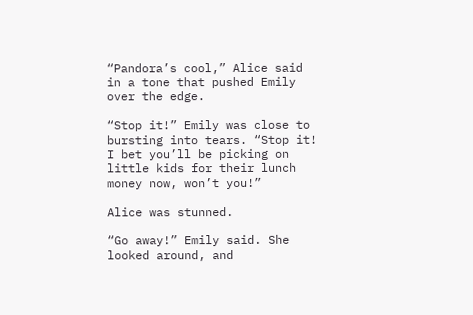“Pandora’s cool,” Alice said in a tone that pushed Emily over the edge.

“Stop it!” Emily was close to bursting into tears. “Stop it! I bet you’ll be picking on little kids for their lunch money now, won’t you!”

Alice was stunned.

“Go away!” Emily said. She looked around, and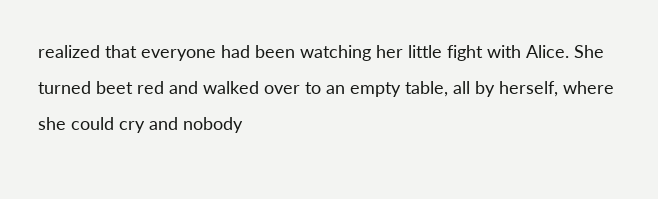realized that everyone had been watching her little fight with Alice. She turned beet red and walked over to an empty table, all by herself, where she could cry and nobody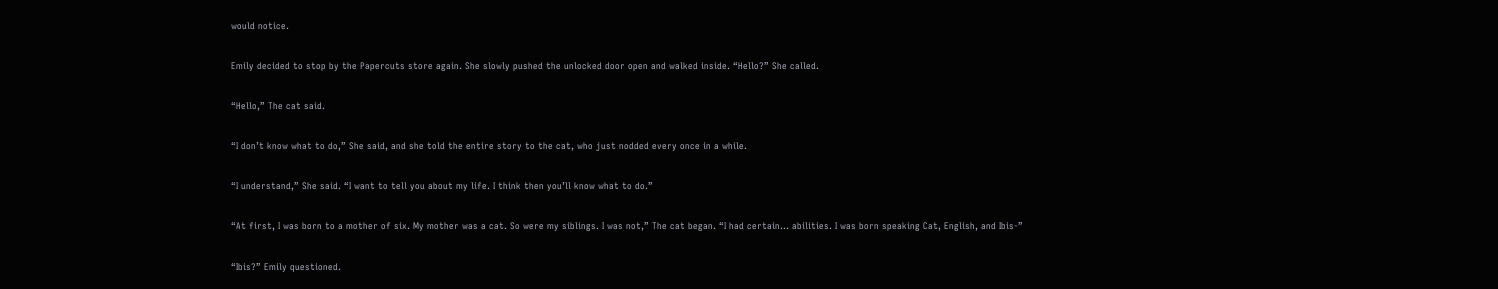would notice.

Emily decided to stop by the Papercuts store again. She slowly pushed the unlocked door open and walked inside. “Hello?” She called.

“Hello,” The cat said.

“I don’t know what to do,” She said, and she told the entire story to the cat, who just nodded every once in a while.

“I understand,” She said. “I want to tell you about my life. I think then you’ll know what to do.”

“At first, I was born to a mother of six. My mother was a cat. So were my siblings. I was not,” The cat began. “I had certain… abilities. I was born speaking Cat, English, and Ibis-”

“Ibis?” Emily questioned.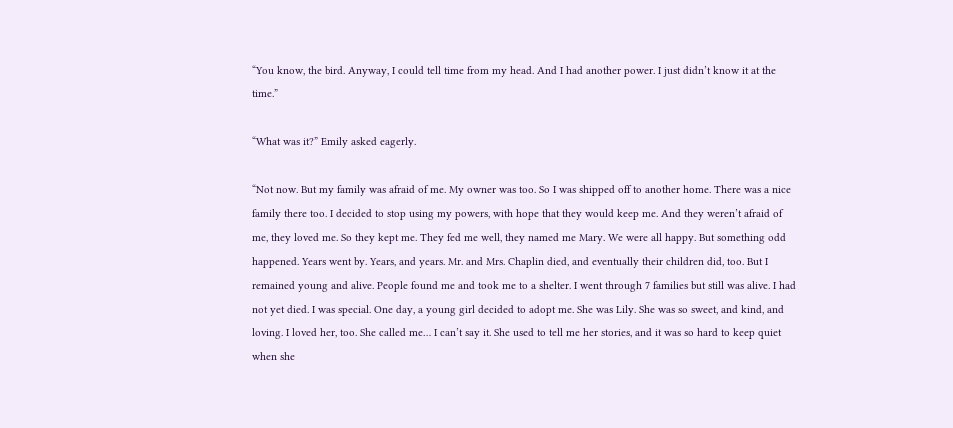“You know, the bird. Anyway, I could tell time from my head. And I had another power. I just didn’t know it at the time.”

“What was it?” Emily asked eagerly.

“Not now. But my family was afraid of me. My owner was too. So I was shipped off to another home. There was a nice family there too. I decided to stop using my powers, with hope that they would keep me. And they weren’t afraid of me, they loved me. So they kept me. They fed me well, they named me Mary. We were all happy. But something odd happened. Years went by. Years, and years. Mr. and Mrs. Chaplin died, and eventually their children did, too. But I remained young and alive. People found me and took me to a shelter. I went through 7 families but still was alive. I had not yet died. I was special. One day, a young girl decided to adopt me. She was Lily. She was so sweet, and kind, and loving. I loved her, too. She called me… I can’t say it. She used to tell me her stories, and it was so hard to keep quiet when she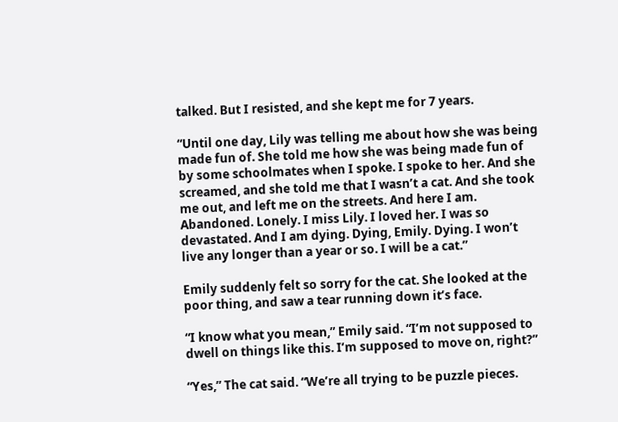talked. But I resisted, and she kept me for 7 years.

“Until one day, Lily was telling me about how she was being made fun of. She told me how she was being made fun of by some schoolmates when I spoke. I spoke to her. And she screamed, and she told me that I wasn’t a cat. And she took me out, and left me on the streets. And here I am. Abandoned. Lonely. I miss Lily. I loved her. I was so devastated. And I am dying. Dying, Emily. Dying. I won’t live any longer than a year or so. I will be a cat.”

Emily suddenly felt so sorry for the cat. She looked at the poor thing, and saw a tear running down it’s face.

“I know what you mean,” Emily said. “I’m not supposed to dwell on things like this. I’m supposed to move on, right?”

“Yes,” The cat said. “We’re all trying to be puzzle pieces.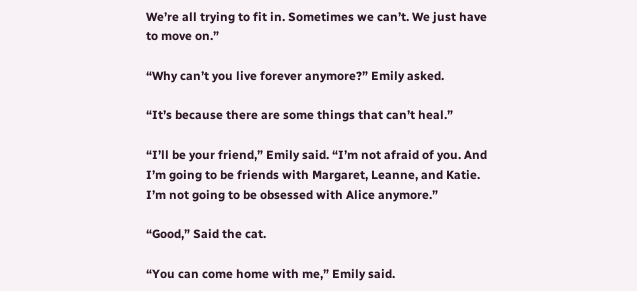We’re all trying to fit in. Sometimes we can’t. We just have to move on.”

“Why can’t you live forever anymore?” Emily asked.

“It’s because there are some things that can’t heal.”

“I’ll be your friend,” Emily said. “I’m not afraid of you. And I’m going to be friends with Margaret, Leanne, and Katie. I’m not going to be obsessed with Alice anymore.”

“Good,” Said the cat.

“You can come home with me,” Emily said.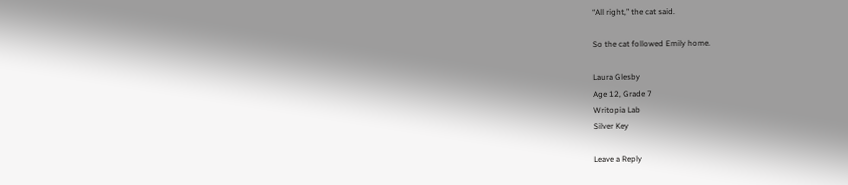“All right,” the cat said.

So the cat followed Emily home.

Laura Glesby
Age 12, Grade 7
Writopia Lab
Silver Key

Leave a Reply